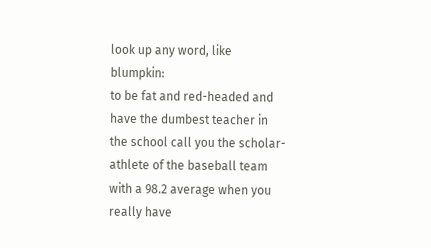look up any word, like blumpkin:
to be fat and red-headed and have the dumbest teacher in the school call you the scholar-athlete of the baseball team with a 98.2 average when you really have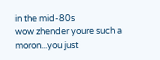in the mid-80s
wow zhender youre such a moron...you just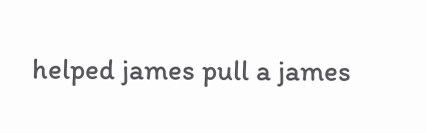helped james pull a james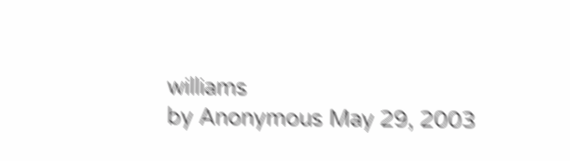williams
by Anonymous May 29, 2003